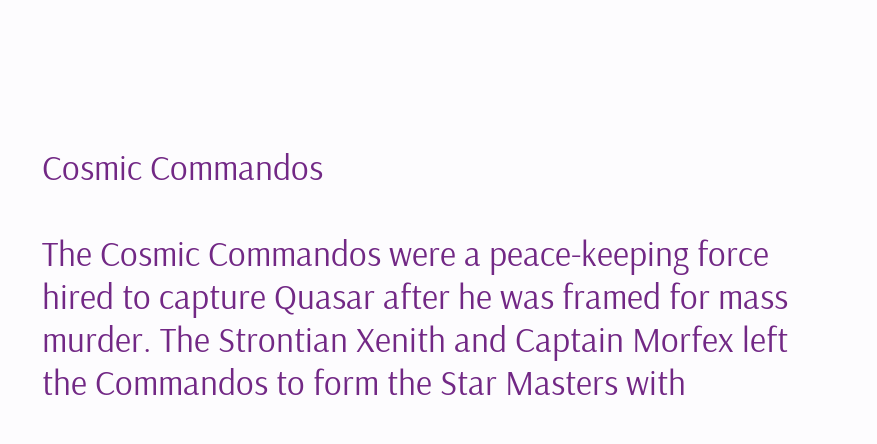Cosmic Commandos

The Cosmic Commandos were a peace-keeping force hired to capture Quasar after he was framed for mass murder. The Strontian Xenith and Captain Morfex left the Commandos to form the Star Masters with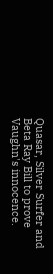Quasar, Silver Surfer and Beta Ray Bill to prove Vaughn's innocence.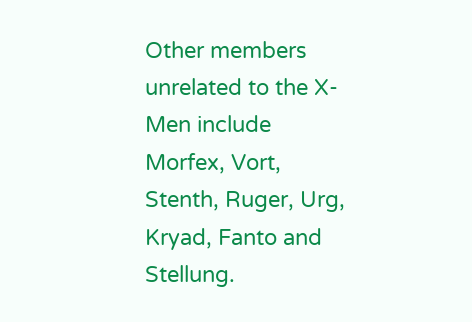Other members unrelated to the X-Men include Morfex, Vort, Stenth, Ruger, Urg, Kryad, Fanto and Stellung.